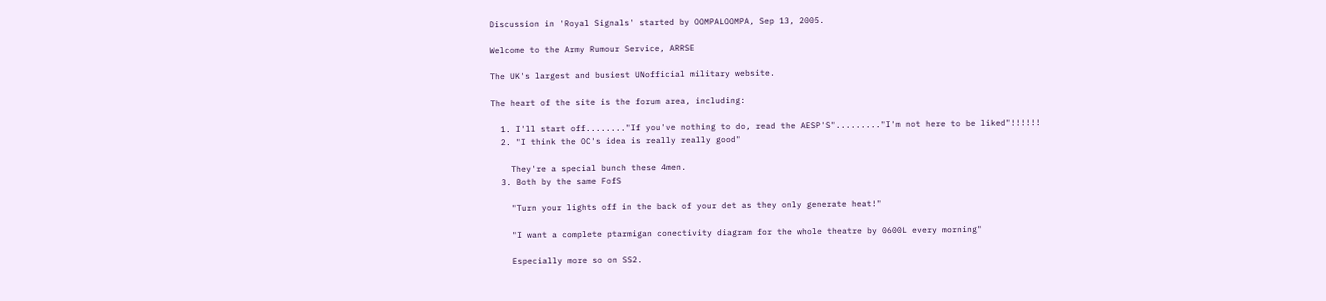Discussion in 'Royal Signals' started by OOMPALOOMPA, Sep 13, 2005.

Welcome to the Army Rumour Service, ARRSE

The UK's largest and busiest UNofficial military website.

The heart of the site is the forum area, including:

  1. I'll start off........"If you've nothing to do, read the AESP'S"........."I'm not here to be liked"!!!!!!
  2. "I think the OC's idea is really really good"

    They're a special bunch these 4men.
  3. Both by the same FofS

    "Turn your lights off in the back of your det as they only generate heat!"

    "I want a complete ptarmigan conectivity diagram for the whole theatre by 0600L every morning"

    Especially more so on SS2.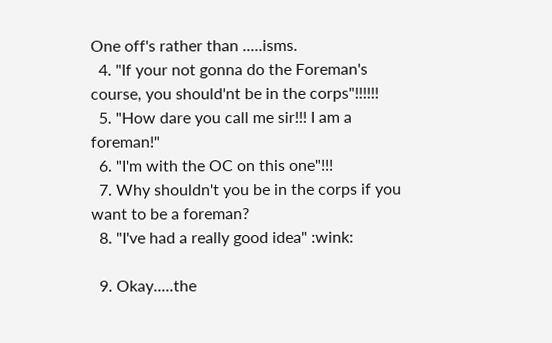One off's rather than .....isms.
  4. "If your not gonna do the Foreman's course, you should'nt be in the corps"!!!!!!
  5. "How dare you call me sir!!! I am a foreman!"
  6. "I'm with the OC on this one"!!!
  7. Why shouldn't you be in the corps if you want to be a foreman?
  8. "I've had a really good idea" :wink:

  9. Okay.....the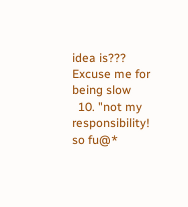idea is??? Excuse me for being slow
  10. "not my responsibility! so fu@*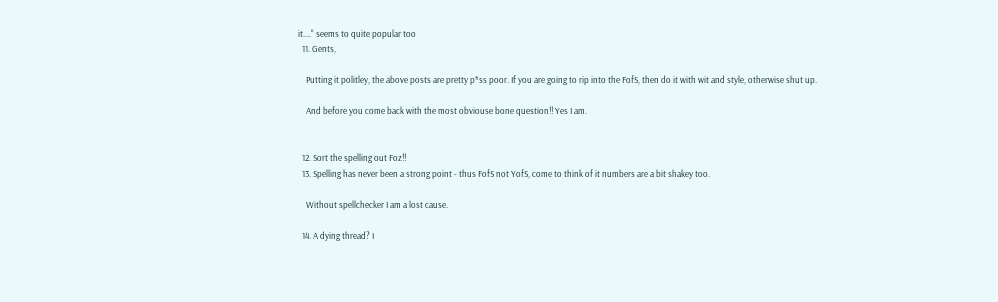it...." seems to quite popular too
  11. Gents,

    Putting it politley, the above posts are pretty p*ss poor. If you are going to rip into the FofS, then do it with wit and style, otherwise shut up.

    And before you come back with the most obviouse bone question!! Yes I am.


  12. Sort the spelling out Foz!!
  13. Spelling has never been a strong point - thus FofS not YofS, come to think of it numbers are a bit shakey too.

    Without spellchecker I am a lost cause.

  14. A dying thread? I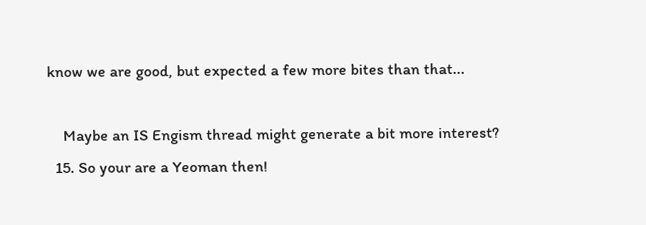know we are good, but expected a few more bites than that...

    Maybe an IS Engism thread might generate a bit more interest?
  15. So your are a Yeoman then!